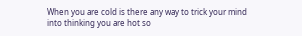When you are cold is there any way to trick your mind into thinking you are hot so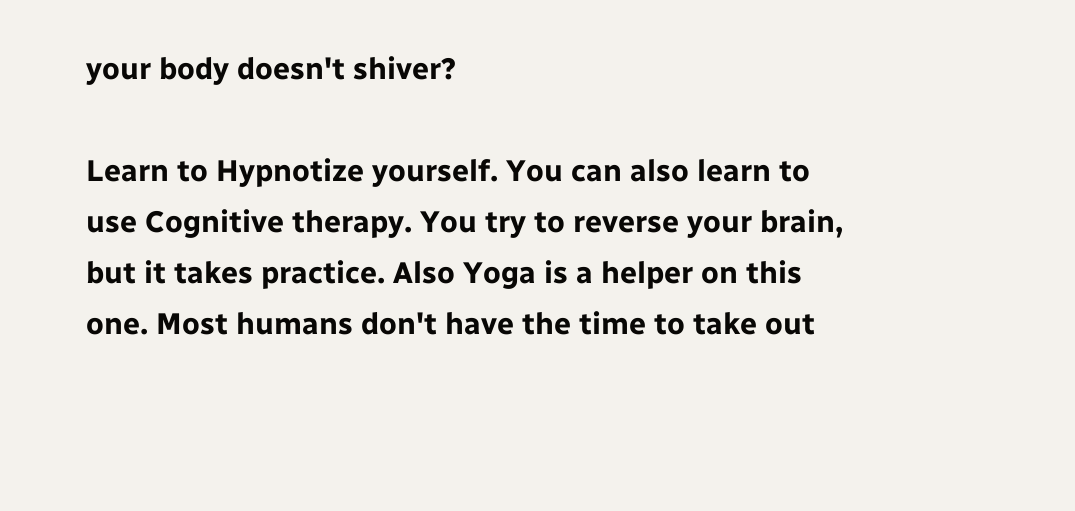your body doesn't shiver?

Learn to Hypnotize yourself. You can also learn to use Cognitive therapy. You try to reverse your brain, but it takes practice. Also Yoga is a helper on this one. Most humans don't have the time to take out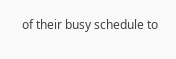of their busy schedule to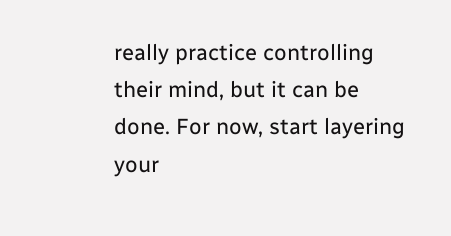really practice controlling their mind, but it can be done. For now, start layering your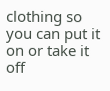clothing so you can put it on or take it off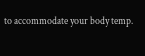to accommodate your body temp.